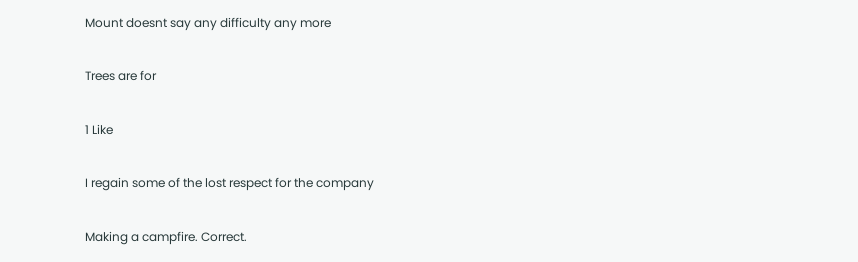Mount doesnt say any difficulty any more

Trees are for

1 Like

I regain some of the lost respect for the company

Making a campfire. Correct.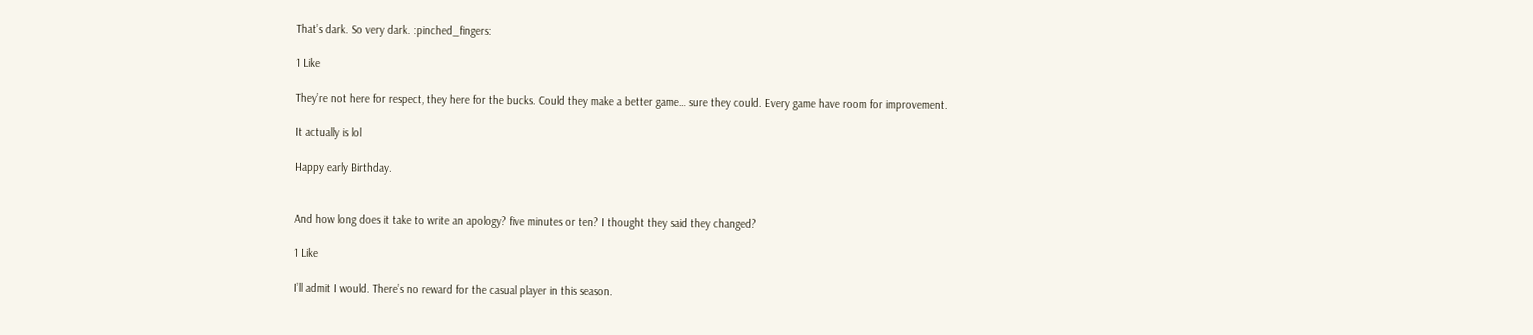That’s dark. So very dark. :pinched_fingers:

1 Like

They’re not here for respect, they here for the bucks. Could they make a better game… sure they could. Every game have room for improvement.

It actually is lol

Happy early Birthday.


And how long does it take to write an apology? five minutes or ten? I thought they said they changed?

1 Like

I’ll admit I would. There’s no reward for the casual player in this season.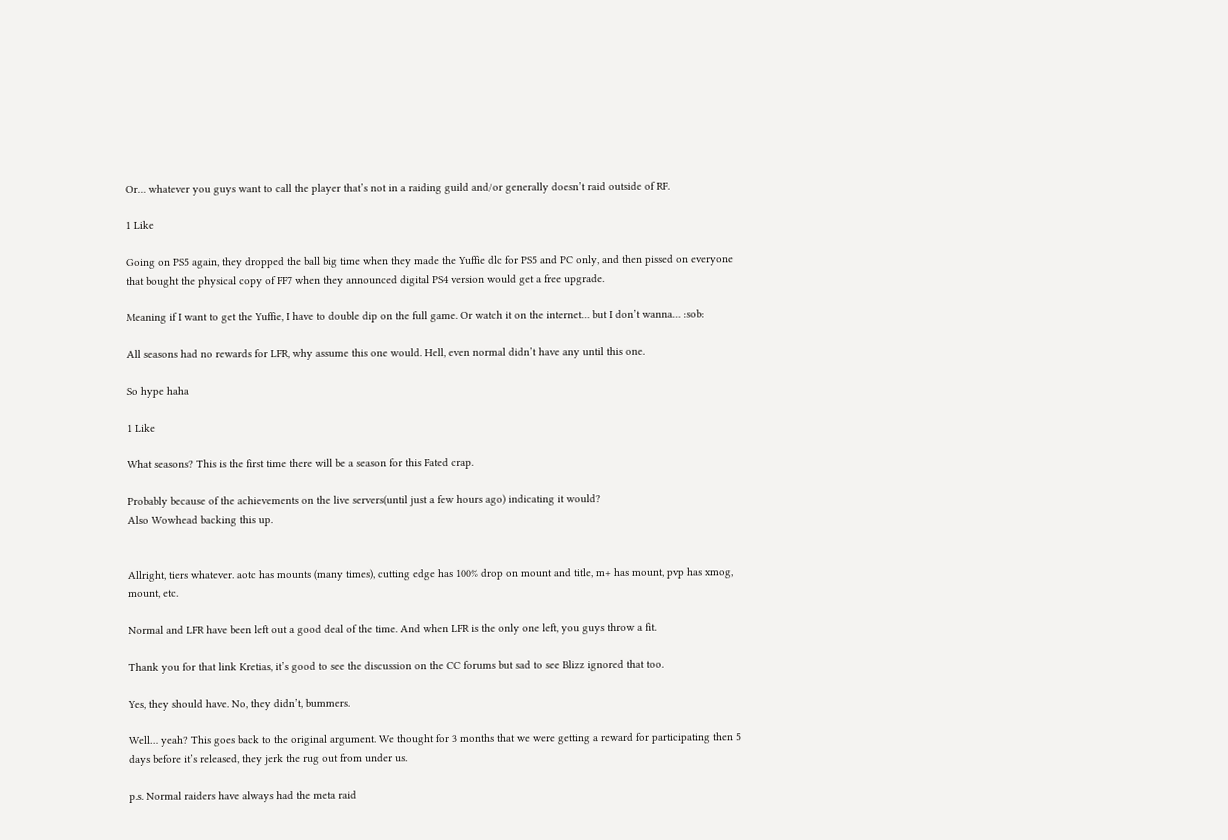Or… whatever you guys want to call the player that’s not in a raiding guild and/or generally doesn’t raid outside of RF.

1 Like

Going on PS5 again, they dropped the ball big time when they made the Yuffie dlc for PS5 and PC only, and then pissed on everyone that bought the physical copy of FF7 when they announced digital PS4 version would get a free upgrade.

Meaning if I want to get the Yuffie, I have to double dip on the full game. Or watch it on the internet… but I don’t wanna… :sob:

All seasons had no rewards for LFR, why assume this one would. Hell, even normal didn’t have any until this one.

So hype haha

1 Like

What seasons? This is the first time there will be a season for this Fated crap.

Probably because of the achievements on the live servers(until just a few hours ago) indicating it would?
Also Wowhead backing this up.


Allright, tiers whatever. aotc has mounts (many times), cutting edge has 100% drop on mount and title, m+ has mount, pvp has xmog, mount, etc.

Normal and LFR have been left out a good deal of the time. And when LFR is the only one left, you guys throw a fit.

Thank you for that link Kretias, it’s good to see the discussion on the CC forums but sad to see Blizz ignored that too.

Yes, they should have. No, they didn’t, bummers.

Well… yeah? This goes back to the original argument. We thought for 3 months that we were getting a reward for participating then 5 days before it’s released, they jerk the rug out from under us.

p.s. Normal raiders have always had the meta raid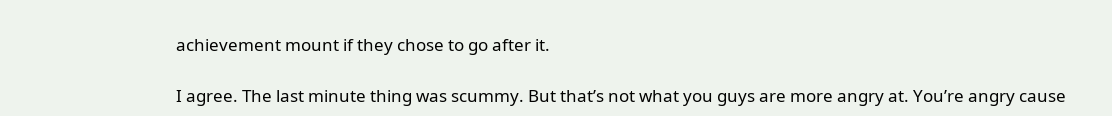achievement mount if they chose to go after it.

I agree. The last minute thing was scummy. But that’s not what you guys are more angry at. You’re angry cause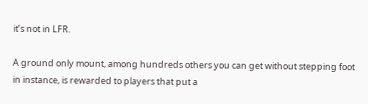it’s not in LFR.

A ground only mount, among hundreds others you can get without stepping foot in instance, is rewarded to players that put a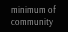minimum of community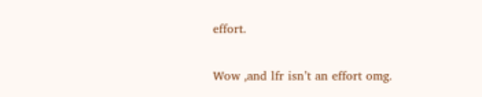effort.

Wow ,and lfr isn’t an effort omg.